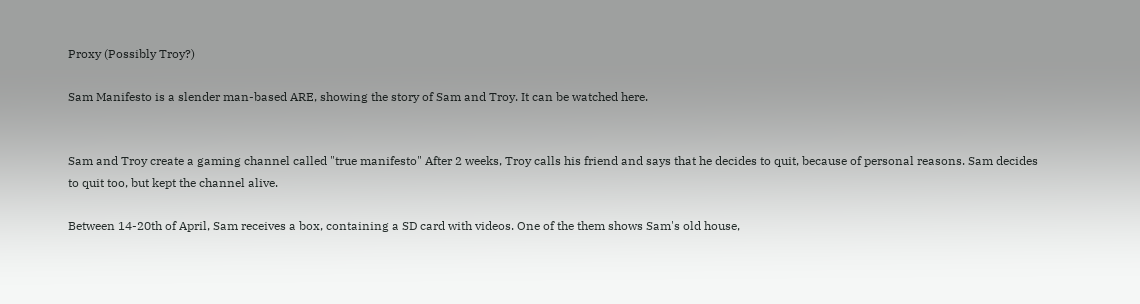Proxy (Possibly Troy?)

Sam Manifesto is a slender man-based ARE, showing the story of Sam and Troy. It can be watched here.


Sam and Troy create a gaming channel called "true manifesto" After 2 weeks, Troy calls his friend and says that he decides to quit, because of personal reasons. Sam decides to quit too, but kept the channel alive.

Between 14-20th of April, Sam receives a box, containing a SD card with videos. One of the them shows Sam's old house,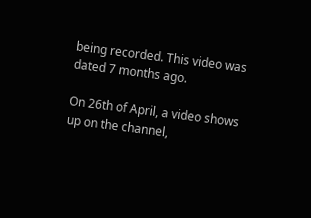being recorded. This video was dated 7 months ago.

On 26th of April, a video shows up on the channel,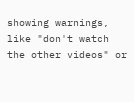showing warnings, like "don't watch the other videos" or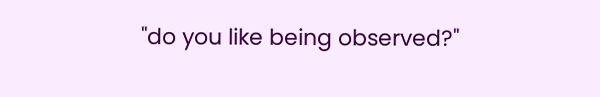"do you like being observed?"